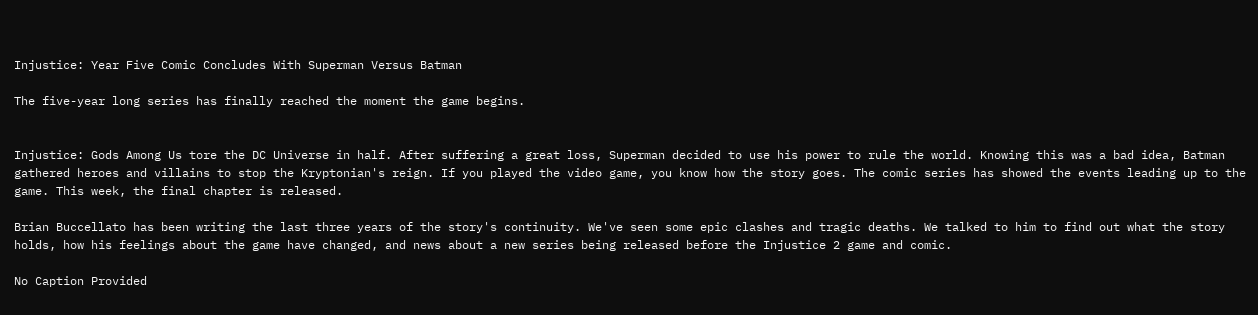Injustice: Year Five Comic Concludes With Superman Versus Batman

The five-year long series has finally reached the moment the game begins.


Injustice: Gods Among Us tore the DC Universe in half. After suffering a great loss, Superman decided to use his power to rule the world. Knowing this was a bad idea, Batman gathered heroes and villains to stop the Kryptonian's reign. If you played the video game, you know how the story goes. The comic series has showed the events leading up to the game. This week, the final chapter is released.

Brian Buccellato has been writing the last three years of the story's continuity. We've seen some epic clashes and tragic deaths. We talked to him to find out what the story holds, how his feelings about the game have changed, and news about a new series being released before the Injustice 2 game and comic.

No Caption Provided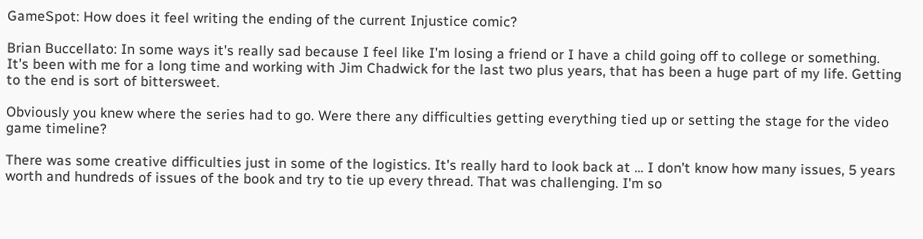GameSpot: How does it feel writing the ending of the current Injustice comic?

Brian Buccellato: In some ways it's really sad because I feel like I'm losing a friend or I have a child going off to college or something. It's been with me for a long time and working with Jim Chadwick for the last two plus years, that has been a huge part of my life. Getting to the end is sort of bittersweet.

Obviously you knew where the series had to go. Were there any difficulties getting everything tied up or setting the stage for the video game timeline?

There was some creative difficulties just in some of the logistics. It's really hard to look back at ... I don't know how many issues, 5 years worth and hundreds of issues of the book and try to tie up every thread. That was challenging. I'm so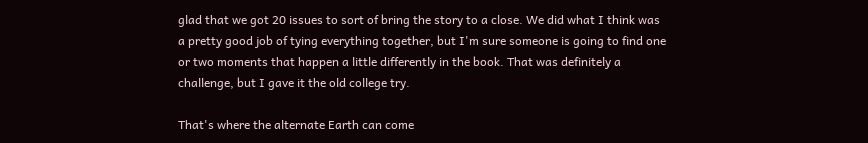glad that we got 20 issues to sort of bring the story to a close. We did what I think was a pretty good job of tying everything together, but I'm sure someone is going to find one or two moments that happen a little differently in the book. That was definitely a challenge, but I gave it the old college try.

That's where the alternate Earth can come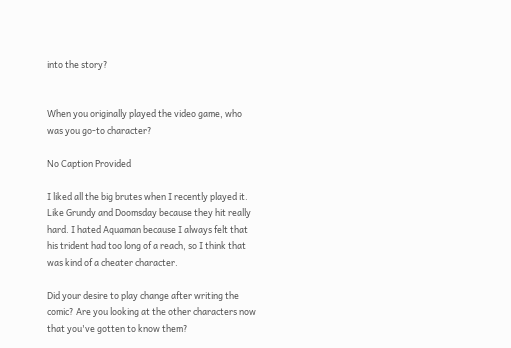into the story?


When you originally played the video game, who was you go-to character?

No Caption Provided

I liked all the big brutes when I recently played it. Like Grundy and Doomsday because they hit really hard. I hated Aquaman because I always felt that his trident had too long of a reach, so I think that was kind of a cheater character.

Did your desire to play change after writing the comic? Are you looking at the other characters now that you've gotten to know them?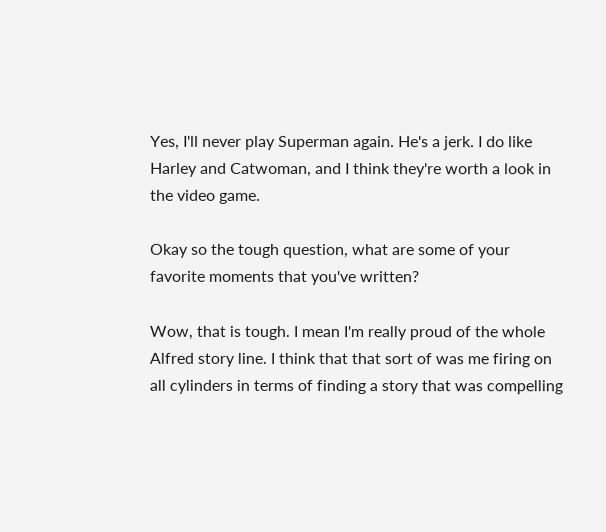Yes, I'll never play Superman again. He's a jerk. I do like Harley and Catwoman, and I think they're worth a look in the video game.

Okay so the tough question, what are some of your favorite moments that you've written?

Wow, that is tough. I mean I'm really proud of the whole Alfred story line. I think that that sort of was me firing on all cylinders in terms of finding a story that was compelling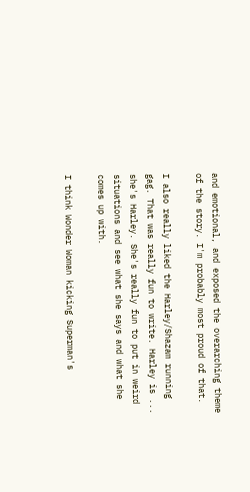and emotional, and exposed the overarching theme of the story. I'm probably most proud of that.

I also really liked the Harley/Shazam running gag. That was really fun to write. Harley is ... she's Harley. She's really fun to put in weird situations and see what she says and what she comes up with.

I think Wonder Woman kicking Superman's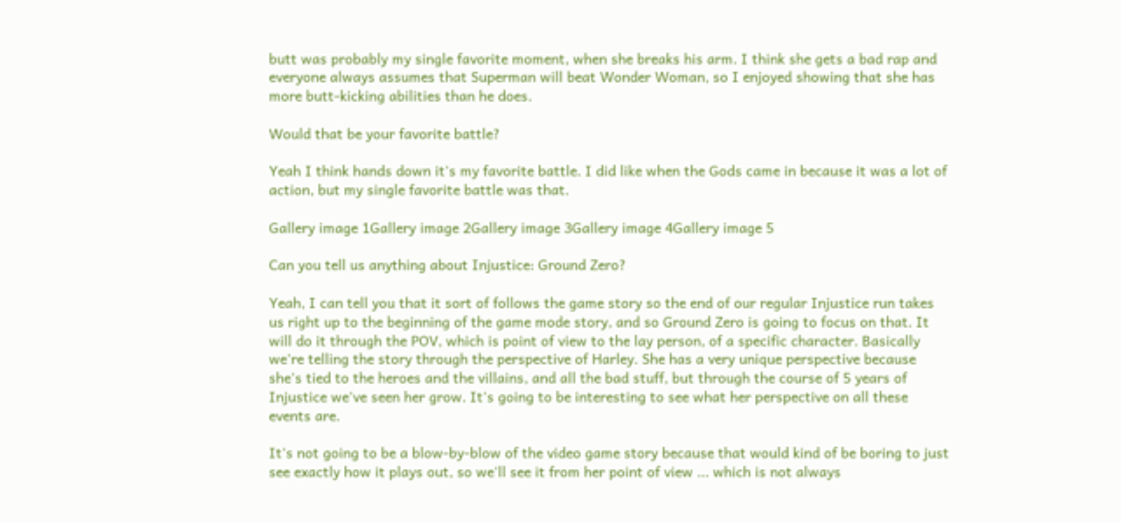butt was probably my single favorite moment, when she breaks his arm. I think she gets a bad rap and everyone always assumes that Superman will beat Wonder Woman, so I enjoyed showing that she has more butt-kicking abilities than he does.

Would that be your favorite battle?

Yeah I think hands down it's my favorite battle. I did like when the Gods came in because it was a lot of action, but my single favorite battle was that.

Gallery image 1Gallery image 2Gallery image 3Gallery image 4Gallery image 5

Can you tell us anything about Injustice: Ground Zero?

Yeah, I can tell you that it sort of follows the game story so the end of our regular Injustice run takes us right up to the beginning of the game mode story, and so Ground Zero is going to focus on that. It will do it through the POV, which is point of view to the lay person, of a specific character. Basically we're telling the story through the perspective of Harley. She has a very unique perspective because she's tied to the heroes and the villains, and all the bad stuff, but through the course of 5 years of Injustice we've seen her grow. It's going to be interesting to see what her perspective on all these events are.

It's not going to be a blow-by-blow of the video game story because that would kind of be boring to just see exactly how it plays out, so we'll see it from her point of view ... which is not always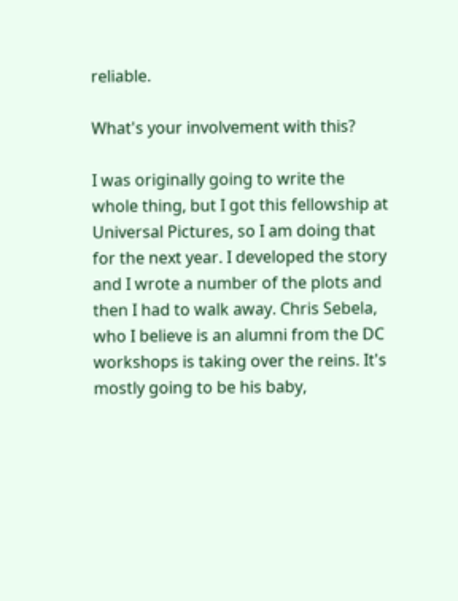reliable.

What's your involvement with this?

I was originally going to write the whole thing, but I got this fellowship at Universal Pictures, so I am doing that for the next year. I developed the story and I wrote a number of the plots and then I had to walk away. Chris Sebela, who I believe is an alumni from the DC workshops is taking over the reins. It's mostly going to be his baby,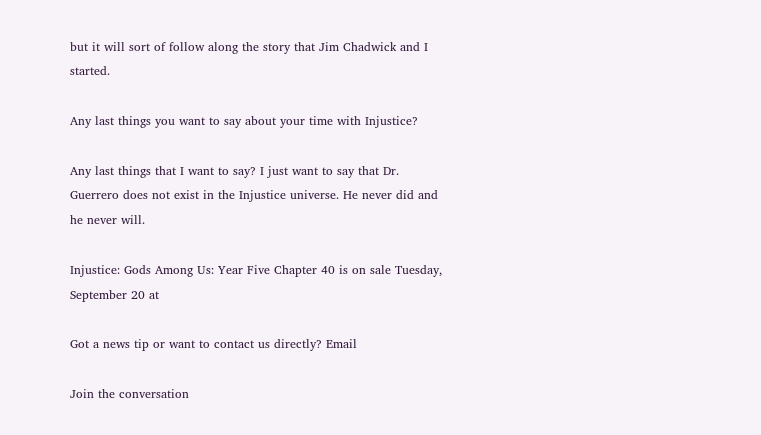but it will sort of follow along the story that Jim Chadwick and I started.

Any last things you want to say about your time with Injustice?

Any last things that I want to say? I just want to say that Dr. Guerrero does not exist in the Injustice universe. He never did and he never will.

Injustice: Gods Among Us: Year Five Chapter 40 is on sale Tuesday, September 20 at

Got a news tip or want to contact us directly? Email

Join the conversation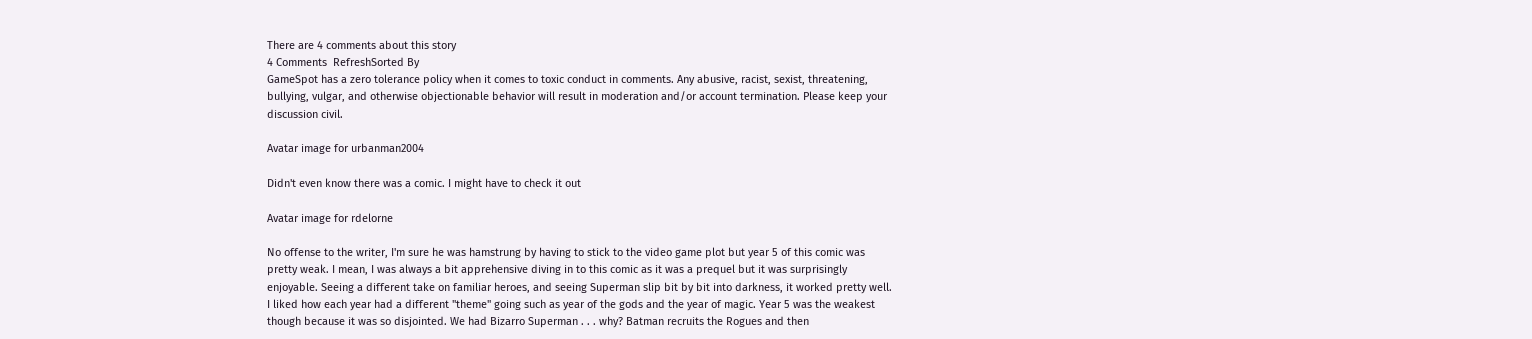There are 4 comments about this story
4 Comments  RefreshSorted By
GameSpot has a zero tolerance policy when it comes to toxic conduct in comments. Any abusive, racist, sexist, threatening, bullying, vulgar, and otherwise objectionable behavior will result in moderation and/or account termination. Please keep your discussion civil.

Avatar image for urbanman2004

Didn't even know there was a comic. I might have to check it out

Avatar image for rdelorne

No offense to the writer, I'm sure he was hamstrung by having to stick to the video game plot but year 5 of this comic was pretty weak. I mean, I was always a bit apprehensive diving in to this comic as it was a prequel but it was surprisingly enjoyable. Seeing a different take on familiar heroes, and seeing Superman slip bit by bit into darkness, it worked pretty well. I liked how each year had a different "theme" going such as year of the gods and the year of magic. Year 5 was the weakest though because it was so disjointed. We had Bizarro Superman . . . why? Batman recruits the Rogues and then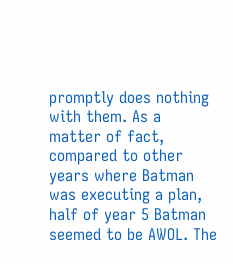promptly does nothing with them. As a matter of fact, compared to other years where Batman was executing a plan, half of year 5 Batman seemed to be AWOL. The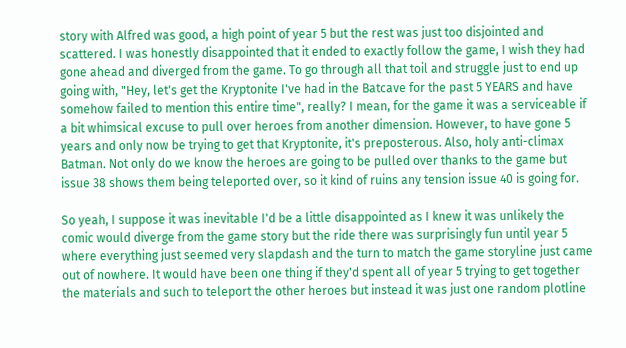story with Alfred was good, a high point of year 5 but the rest was just too disjointed and scattered. I was honestly disappointed that it ended to exactly follow the game, I wish they had gone ahead and diverged from the game. To go through all that toil and struggle just to end up going with, "Hey, let's get the Kryptonite I've had in the Batcave for the past 5 YEARS and have somehow failed to mention this entire time", really? I mean, for the game it was a serviceable if a bit whimsical excuse to pull over heroes from another dimension. However, to have gone 5 years and only now be trying to get that Kryptonite, it's preposterous. Also, holy anti-climax Batman. Not only do we know the heroes are going to be pulled over thanks to the game but issue 38 shows them being teleported over, so it kind of ruins any tension issue 40 is going for.

So yeah, I suppose it was inevitable I'd be a little disappointed as I knew it was unlikely the comic would diverge from the game story but the ride there was surprisingly fun until year 5 where everything just seemed very slapdash and the turn to match the game storyline just came out of nowhere. It would have been one thing if they'd spent all of year 5 trying to get together the materials and such to teleport the other heroes but instead it was just one random plotline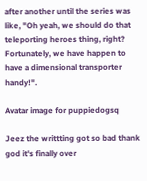after another until the series was like, "Oh yeah, we should do that teleporting heroes thing, right? Fortunately, we have happen to have a dimensional transporter handy!".

Avatar image for puppiedogsq

Jeez the writtting got so bad thank god it's finally over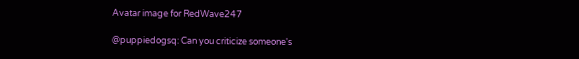Avatar image for RedWave247

@puppiedogsq: Can you criticize someone's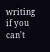writing if you can't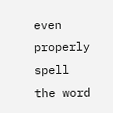even properly spell the word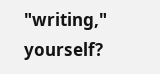"writing," yourself?